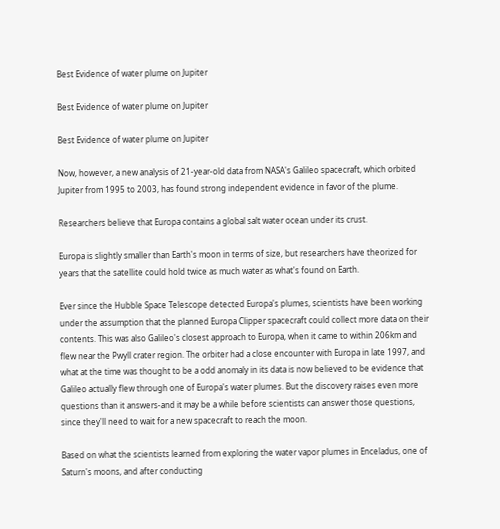Best Evidence of water plume on Jupiter

Best Evidence of water plume on Jupiter

Best Evidence of water plume on Jupiter

Now, however, a new analysis of 21-year-old data from NASA's Galileo spacecraft, which orbited Jupiter from 1995 to 2003, has found strong independent evidence in favor of the plume.

Researchers believe that Europa contains a global salt water ocean under its crust.

Europa is slightly smaller than Earth's moon in terms of size, but researchers have theorized for years that the satellite could hold twice as much water as what's found on Earth.

Ever since the Hubble Space Telescope detected Europa's plumes, scientists have been working under the assumption that the planned Europa Clipper spacecraft could collect more data on their contents. This was also Galileo's closest approach to Europa, when it came to within 206km and flew near the Pwyll crater region. The orbiter had a close encounter with Europa in late 1997, and what at the time was thought to be a odd anomaly in its data is now believed to be evidence that Galileo actually flew through one of Europa's water plumes. But the discovery raises even more questions than it answers-and it may be a while before scientists can answer those questions, since they'll need to wait for a new spacecraft to reach the moon.

Based on what the scientists learned from exploring the water vapor plumes in Enceladus, one of Saturn's moons, and after conducting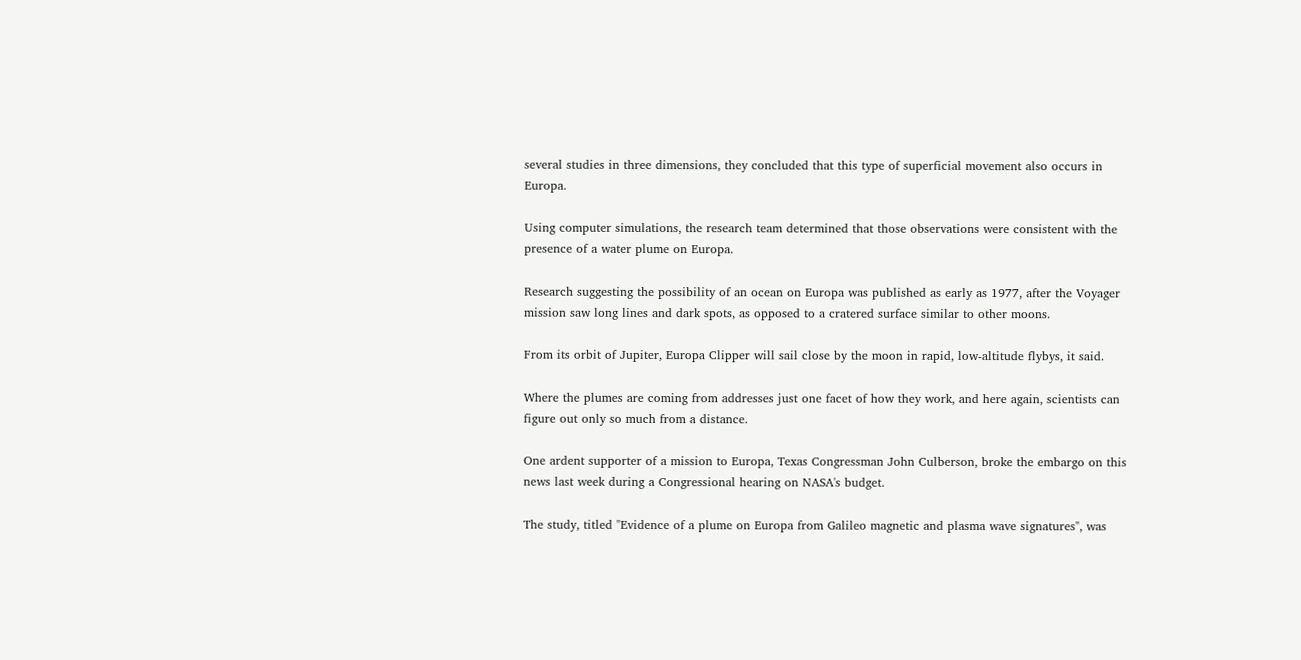several studies in three dimensions, they concluded that this type of superficial movement also occurs in Europa.

Using computer simulations, the research team determined that those observations were consistent with the presence of a water plume on Europa.

Research suggesting the possibility of an ocean on Europa was published as early as 1977, after the Voyager mission saw long lines and dark spots, as opposed to a cratered surface similar to other moons.

From its orbit of Jupiter, Europa Clipper will sail close by the moon in rapid, low-altitude flybys, it said.

Where the plumes are coming from addresses just one facet of how they work, and here again, scientists can figure out only so much from a distance.

One ardent supporter of a mission to Europa, Texas Congressman John Culberson, broke the embargo on this news last week during a Congressional hearing on NASA's budget.

The study, titled "Evidence of a plume on Europa from Galileo magnetic and plasma wave signatures", was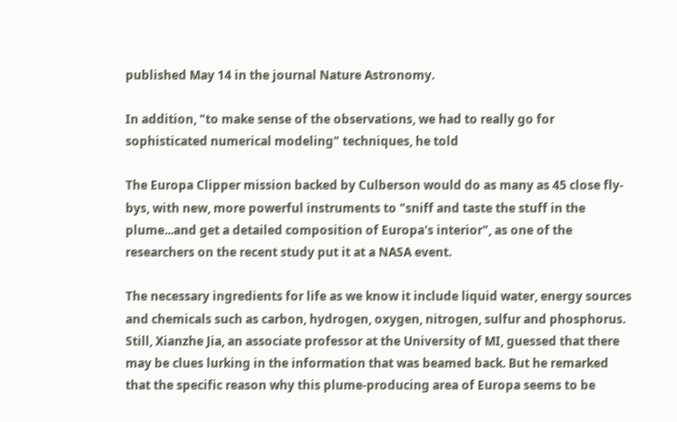published May 14 in the journal Nature Astronomy.

In addition, "to make sense of the observations, we had to really go for sophisticated numerical modeling" techniques, he told

The Europa Clipper mission backed by Culberson would do as many as 45 close fly-bys, with new, more powerful instruments to "sniff and taste the stuff in the plume...and get a detailed composition of Europa's interior", as one of the researchers on the recent study put it at a NASA event.

The necessary ingredients for life as we know it include liquid water, energy sources and chemicals such as carbon, hydrogen, oxygen, nitrogen, sulfur and phosphorus. Still, Xianzhe Jia, an associate professor at the University of MI, guessed that there may be clues lurking in the information that was beamed back. But he remarked that the specific reason why this plume-producing area of Europa seems to be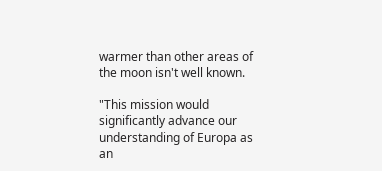warmer than other areas of the moon isn't well known.

"This mission would significantly advance our understanding of Europa as an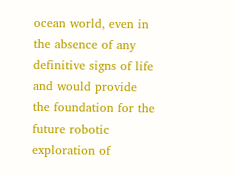ocean world, even in the absence of any definitive signs of life and would provide the foundation for the future robotic exploration of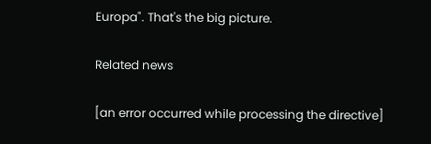Europa". That's the big picture.

Related news

[an error occurred while processing the directive]